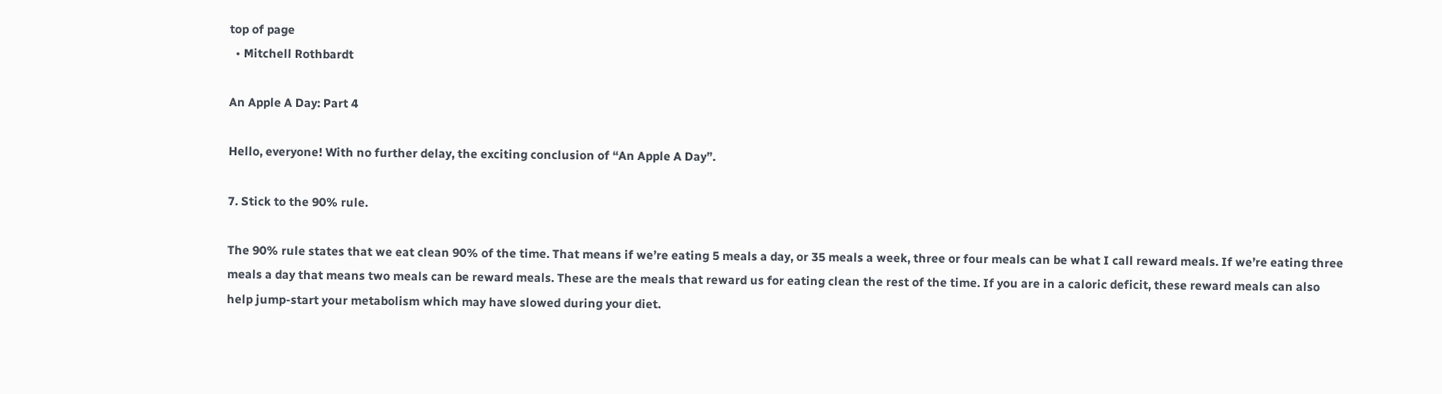top of page
  • Mitchell Rothbardt

An Apple A Day: Part 4

Hello, everyone! With no further delay, the exciting conclusion of “An Apple A Day”.

7. Stick to the 90% rule.

The 90% rule states that we eat clean 90% of the time. That means if we’re eating 5 meals a day, or 35 meals a week, three or four meals can be what I call reward meals. If we’re eating three meals a day that means two meals can be reward meals. These are the meals that reward us for eating clean the rest of the time. If you are in a caloric deficit, these reward meals can also help jump-start your metabolism which may have slowed during your diet.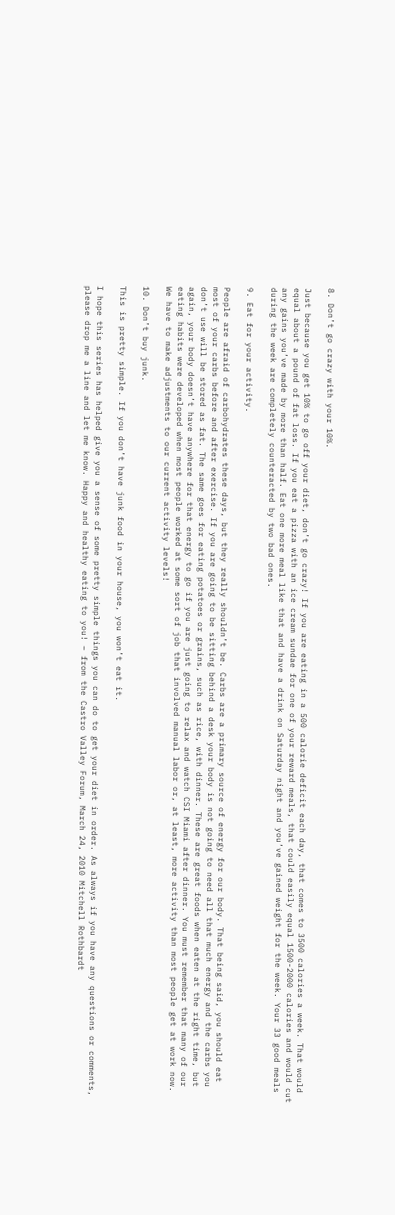8. Don’t go crazy with your 10%.

Just because you get 10% to go off your diet, don’t go crazy! If you are eating in a 500 calorie deficit each day, that comes to 3500 calories a week. That would equal about a pound of fat loss. If you eat a pizza with an ice cream sundae for one of your reward meals, that could easily equal 1500-2000 calories and would cut any gains you’ve made by more than half. Eat one more meal like that and have a drink on Saturday night and you’ve gained weight for the week. Your 33 good meals during the week are completely counteracted by two bad ones.

9. Eat for your activity.

People are afraid of carbohydrates these days, but they really shouldn’t be. Carbs are a primary source of energy for our body. That being said, you should eat most of your carbs before and after exercise. If you are going to be sitting behind a desk your body is not going to need all that much energy and the carbs you don’t use will be stored as fat. The same goes for eating potatoes or grains, such as rice, with dinner. These are great foods when eaten at the right time, but again, your body doesn’t have anywhere for that energy to go if you are just going to relax and watch CSI Miami after dinner. You must remember that many of our eating habits were developed when most people worked at some sort of job that involved manual labor or, at least, more activity than most people get at work now. We have to make adjustments to our current activity levels!

10. Don’t buy junk.

This is pretty simple. If you don’t have junk food in your house, you won’t eat it.

I hope this series has helped give you a sense of some pretty simple things you can do to get your diet in order. As always if you have any questions or comments, please drop me a line and let me know. Happy and healthy eating to you! – from the Castro Valley Forum, March 24, 2010 Mitchell Rothbardt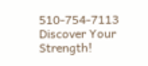510-754-7113 Discover Your Strength!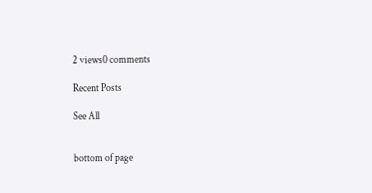2 views0 comments

Recent Posts

See All


bottom of page